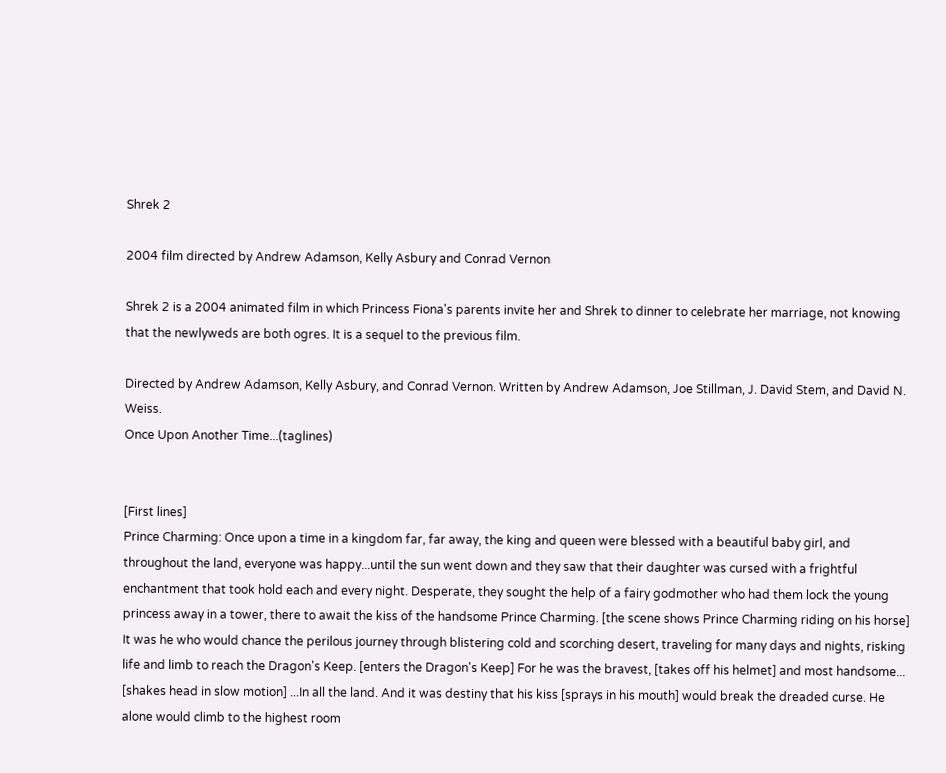Shrek 2

2004 film directed by Andrew Adamson, Kelly Asbury and Conrad Vernon

Shrek 2 is a 2004 animated film in which Princess Fiona's parents invite her and Shrek to dinner to celebrate her marriage, not knowing that the newlyweds are both ogres. It is a sequel to the previous film.

Directed by Andrew Adamson, Kelly Asbury, and Conrad Vernon. Written by Andrew Adamson, Joe Stillman, J. David Stem, and David N. Weiss.
Once Upon Another Time...(taglines)


[First lines]
Prince Charming: Once upon a time in a kingdom far, far away, the king and queen were blessed with a beautiful baby girl, and throughout the land, everyone was happy...until the sun went down and they saw that their daughter was cursed with a frightful enchantment that took hold each and every night. Desperate, they sought the help of a fairy godmother who had them lock the young princess away in a tower, there to await the kiss of the handsome Prince Charming. [the scene shows Prince Charming riding on his horse] It was he who would chance the perilous journey through blistering cold and scorching desert, traveling for many days and nights, risking life and limb to reach the Dragon's Keep. [enters the Dragon's Keep] For he was the bravest, [takes off his helmet] and most handsome... [shakes head in slow motion] ...In all the land. And it was destiny that his kiss [sprays in his mouth] would break the dreaded curse. He alone would climb to the highest room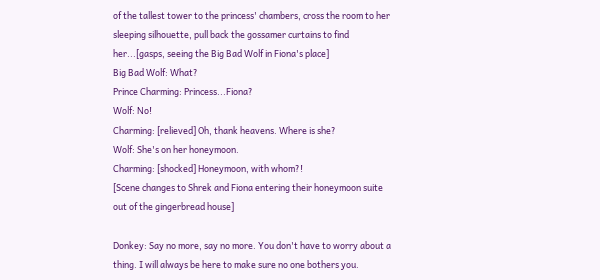of the tallest tower to the princess' chambers, cross the room to her sleeping silhouette, pull back the gossamer curtains to find her...[gasps, seeing the Big Bad Wolf in Fiona's place]
Big Bad Wolf: What?
Prince Charming: Princess...Fiona?
Wolf: No!
Charming: [relieved] Oh, thank heavens. Where is she?
Wolf: She's on her honeymoon.
Charming: [shocked] Honeymoon, with whom?!
[Scene changes to Shrek and Fiona entering their honeymoon suite out of the gingerbread house]

Donkey: Say no more, say no more. You don't have to worry about a thing. I will always be here to make sure no one bothers you.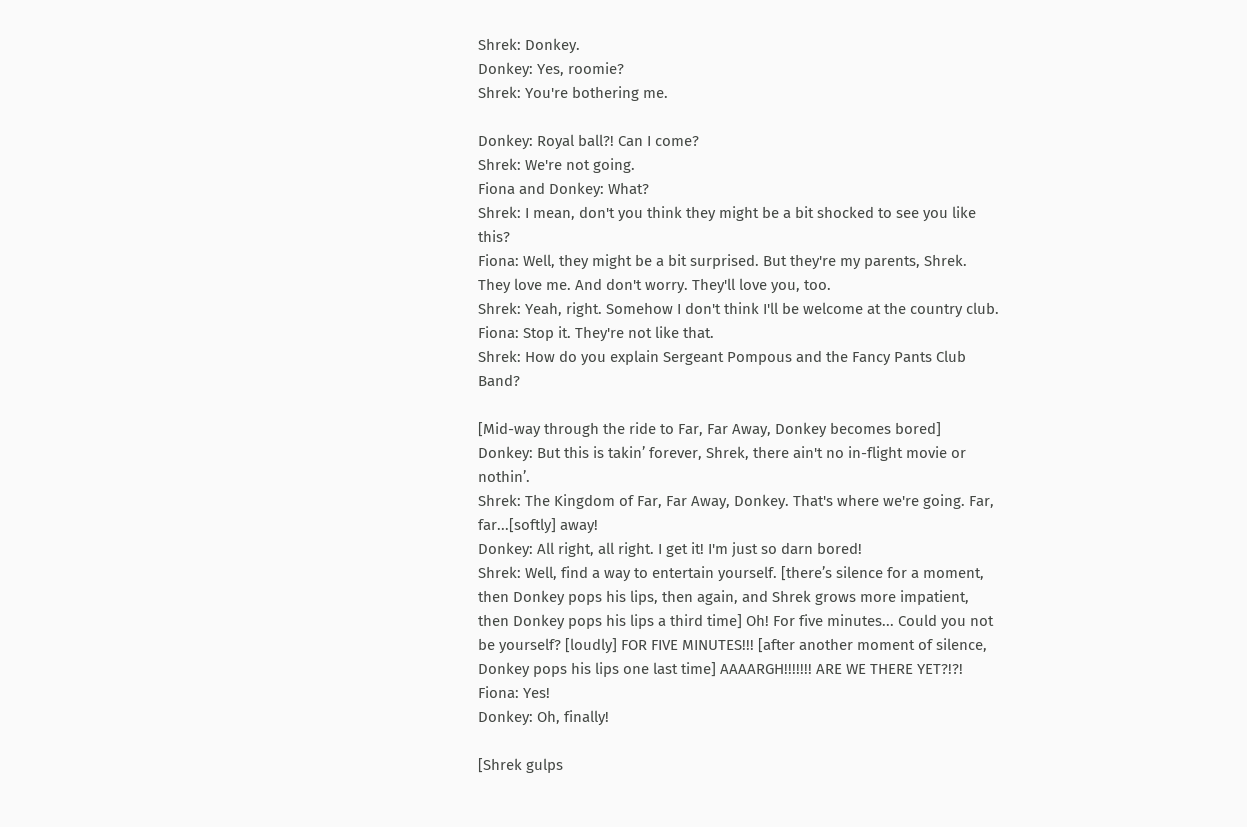Shrek: Donkey.
Donkey: Yes, roomie?
Shrek: You're bothering me.

Donkey: Royal ball?! Can I come?
Shrek: We're not going.
Fiona and Donkey: What?
Shrek: I mean, don't you think they might be a bit shocked to see you like this?
Fiona: Well, they might be a bit surprised. But they're my parents, Shrek. They love me. And don't worry. They'll love you, too.
Shrek: Yeah, right. Somehow I don't think I'll be welcome at the country club.
Fiona: Stop it. They're not like that.
Shrek: How do you explain Sergeant Pompous and the Fancy Pants Club Band?

[Mid-way through the ride to Far, Far Away, Donkey becomes bored]
Donkey: But this is takin’ forever, Shrek, there ain't no in-flight movie or nothin’.
Shrek: The Kingdom of Far, Far Away, Donkey. That's where we're going. Far, far...[softly] away!
Donkey: All right, all right. I get it! I'm just so darn bored!
Shrek: Well, find a way to entertain yourself. [there’s silence for a moment, then Donkey pops his lips, then again, and Shrek grows more impatient, then Donkey pops his lips a third time] Oh! For five minutes... Could you not be yourself? [loudly] FOR FIVE MINUTES!!! [after another moment of silence, Donkey pops his lips one last time] AAAARGH!!!!!!! ARE WE THERE YET?!?!
Fiona: Yes!
Donkey: Oh, finally!

[Shrek gulps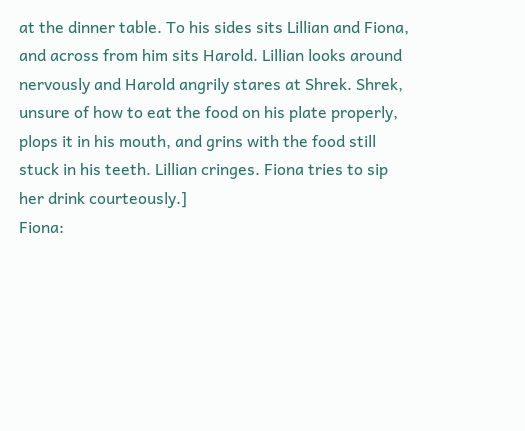at the dinner table. To his sides sits Lillian and Fiona, and across from him sits Harold. Lillian looks around nervously and Harold angrily stares at Shrek. Shrek, unsure of how to eat the food on his plate properly, plops it in his mouth, and grins with the food still stuck in his teeth. Lillian cringes. Fiona tries to sip her drink courteously.]
Fiona: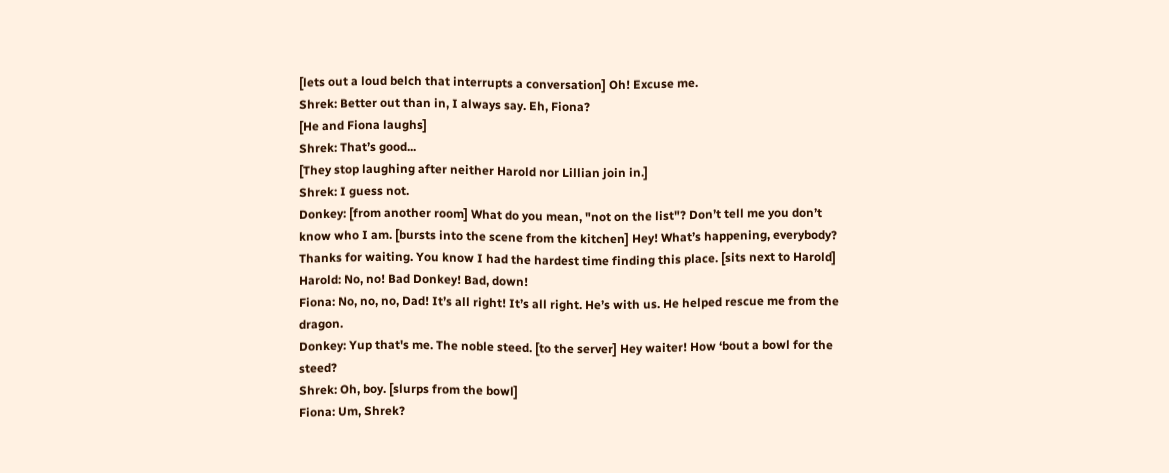[lets out a loud belch that interrupts a conversation] Oh! Excuse me.
Shrek: Better out than in, I always say. Eh, Fiona?
[He and Fiona laughs]
Shrek: That’s good...
[They stop laughing after neither Harold nor Lillian join in.]
Shrek: I guess not.
Donkey: [from another room] What do you mean, "not on the list"? Don’t tell me you don’t know who I am. [bursts into the scene from the kitchen] Hey! What’s happening, everybody? Thanks for waiting. You know I had the hardest time finding this place. [sits next to Harold]
Harold: No, no! Bad Donkey! Bad, down!
Fiona: No, no, no, Dad! It’s all right! It’s all right. He’s with us. He helped rescue me from the dragon.
Donkey: Yup that's me. The noble steed. [to the server] Hey waiter! How ‘bout a bowl for the steed?
Shrek: Oh, boy. [slurps from the bowl]
Fiona: Um, Shrek?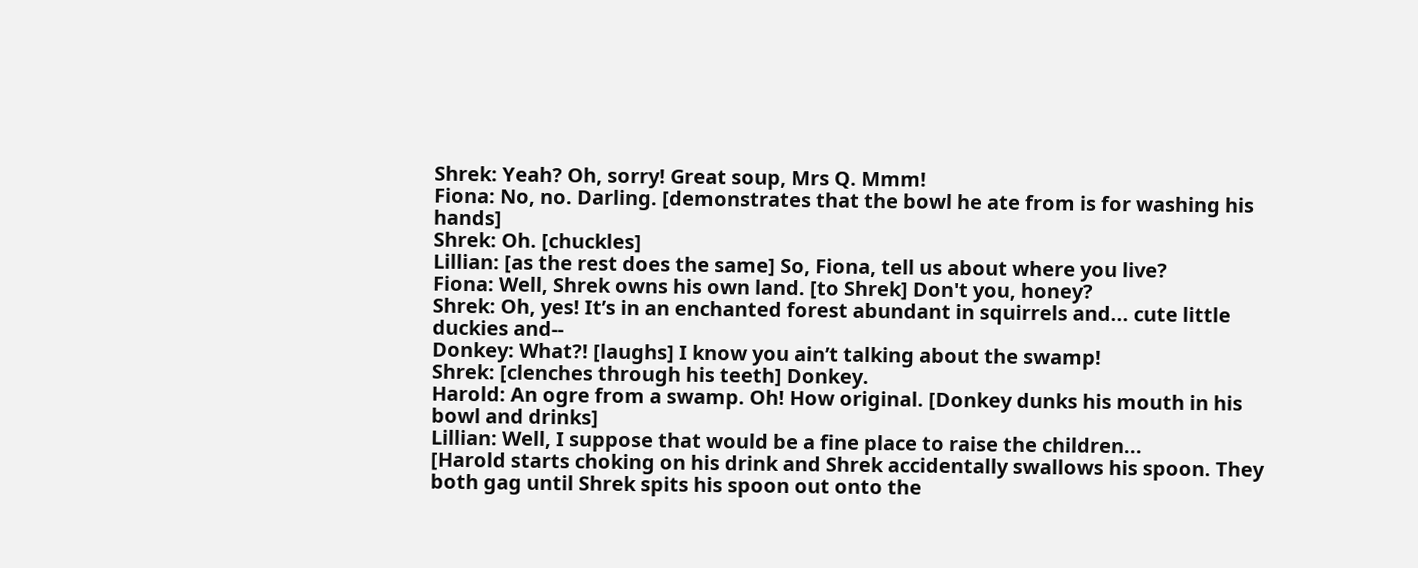Shrek: Yeah? Oh, sorry! Great soup, Mrs Q. Mmm!
Fiona: No, no. Darling. [demonstrates that the bowl he ate from is for washing his hands]
Shrek: Oh. [chuckles]
Lillian: [as the rest does the same] So, Fiona, tell us about where you live?
Fiona: Well, Shrek owns his own land. [to Shrek] Don't you, honey?
Shrek: Oh, yes! It’s in an enchanted forest abundant in squirrels and... cute little duckies and--
Donkey: What?! [laughs] I know you ain’t talking about the swamp!
Shrek: [clenches through his teeth] Donkey.
Harold: An ogre from a swamp. Oh! How original. [Donkey dunks his mouth in his bowl and drinks]
Lillian: Well, I suppose that would be a fine place to raise the children...
[Harold starts choking on his drink and Shrek accidentally swallows his spoon. They both gag until Shrek spits his spoon out onto the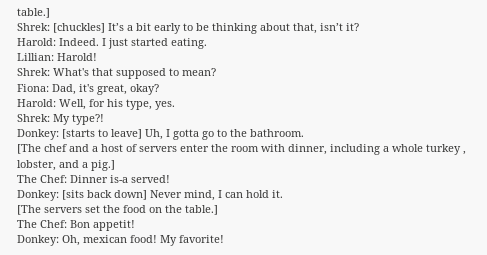table.]
Shrek: [chuckles] It’s a bit early to be thinking about that, isn’t it?
Harold: Indeed. I just started eating.
Lillian: Harold!
Shrek: What's that supposed to mean?
Fiona: Dad, it's great, okay?
Harold: Well, for his type, yes.
Shrek: My type?!
Donkey: [starts to leave] Uh, I gotta go to the bathroom.
[The chef and a host of servers enter the room with dinner, including a whole turkey , lobster, and a pig.]
The Chef: Dinner is-a served!
Donkey: [sits back down] Never mind, I can hold it.
[The servers set the food on the table.]
The Chef: Bon appetit!
Donkey: Oh, mexican food! My favorite!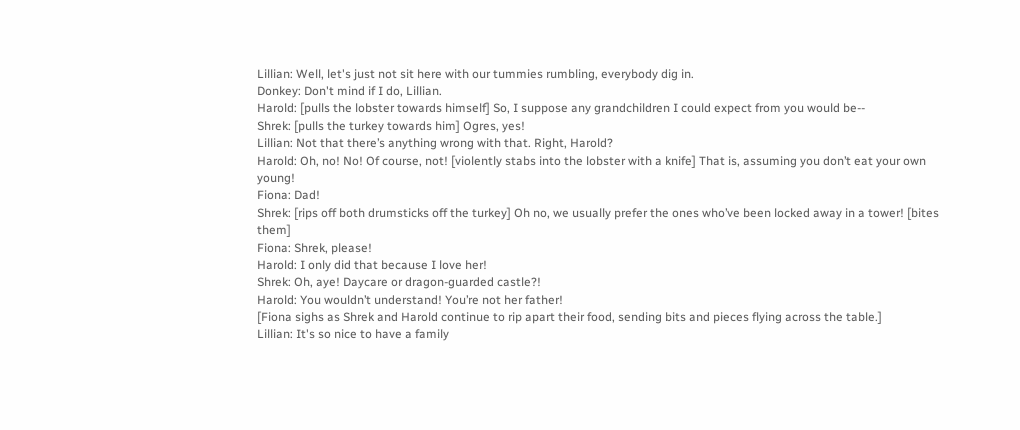Lillian: Well, let's just not sit here with our tummies rumbling, everybody dig in.
Donkey: Don't mind if I do, Lillian.
Harold: [pulls the lobster towards himself] So, I suppose any grandchildren I could expect from you would be--
Shrek: [pulls the turkey towards him] Ogres, yes!
Lillian: Not that there’s anything wrong with that. Right, Harold?
Harold: Oh, no! No! Of course, not! [violently stabs into the lobster with a knife] That is, assuming you don’t eat your own young!
Fiona: Dad!
Shrek: [rips off both drumsticks off the turkey] Oh no, we usually prefer the ones who’ve been locked away in a tower! [bites them]
Fiona: Shrek, please!
Harold: I only did that because I love her!
Shrek: Oh, aye! Daycare or dragon-guarded castle?!
Harold: You wouldn’t understand! You’re not her father!
[Fiona sighs as Shrek and Harold continue to rip apart their food, sending bits and pieces flying across the table.]
Lillian: It's so nice to have a family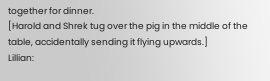together for dinner.
[Harold and Shrek tug over the pig in the middle of the table, accidentally sending it flying upwards.]
Lillian: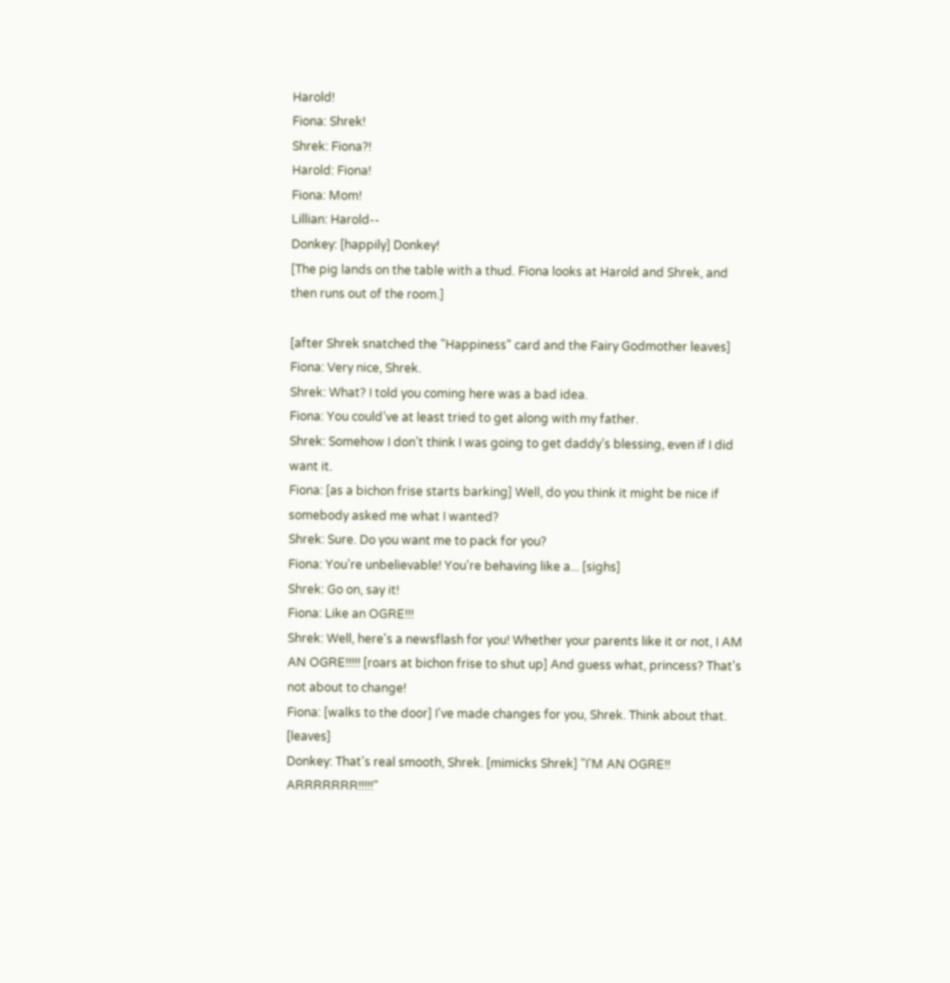Harold!
Fiona: Shrek!
Shrek: Fiona?!
Harold: Fiona!
Fiona: Mom!
Lillian: Harold--
Donkey: [happily] Donkey!
[The pig lands on the table with a thud. Fiona looks at Harold and Shrek, and then runs out of the room.]

[after Shrek snatched the "Happiness" card and the Fairy Godmother leaves]
Fiona: Very nice, Shrek.
Shrek: What? I told you coming here was a bad idea.
Fiona: You could’ve at least tried to get along with my father.
Shrek: Somehow I don’t think I was going to get daddy’s blessing, even if I did want it.
Fiona: [as a bichon frise starts barking] Well, do you think it might be nice if somebody asked me what I wanted?
Shrek: Sure. Do you want me to pack for you?
Fiona: You're unbelievable! You're behaving like a... [sighs]
Shrek: Go on, say it!
Fiona: Like an OGRE!!!
Shrek: Well, here's a newsflash for you! Whether your parents like it or not, I AM AN OGRE!!!!! [roars at bichon frise to shut up] And guess what, princess? That's not about to change!
Fiona: [walks to the door] I've made changes for you, Shrek. Think about that. [leaves]
Donkey: That's real smooth, Shrek. [mimicks Shrek] "I'M AN OGRE!! ARRRRRRR!!!!!"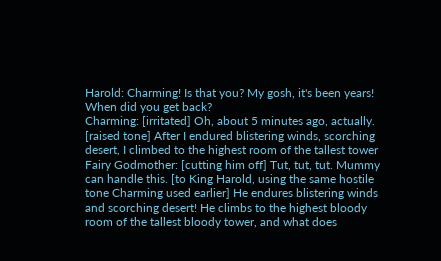Harold: Charming! Is that you? My gosh, it's been years! When did you get back?
Charming: [irritated] Oh, about 5 minutes ago, actually. [raised tone] After I endured blistering winds, scorching desert, I climbed to the highest room of the tallest tower
Fairy Godmother: [cutting him off] Tut, tut, tut. Mummy can handle this. [to King Harold, using the same hostile tone Charming used earlier] He endures blistering winds and scorching desert! He climbs to the highest bloody room of the tallest bloody tower, and what does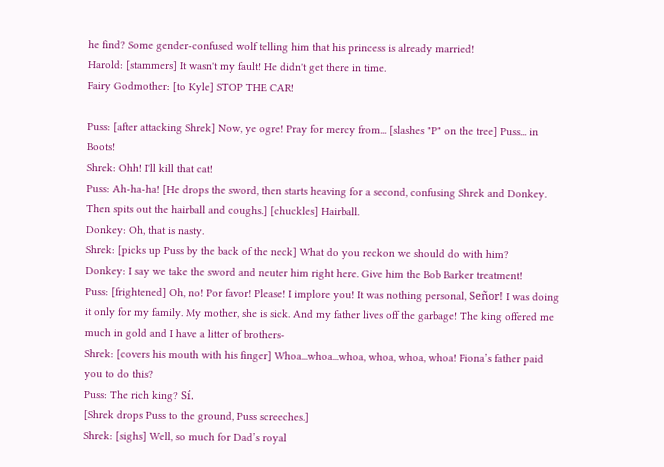he find? Some gender-confused wolf telling him that his princess is already married!
Harold: [stammers] It wasn't my fault! He didn't get there in time.
Fairy Godmother: [to Kyle] STOP THE CAR!

Puss: [after attacking Shrek] Now, ye ogre! Pray for mercy from... [slashes "P" on the tree] Puss... in Boots!
Shrek: Ohh! I'll kill that cat!
Puss: Ah-ha-ha! [He drops the sword, then starts heaving for a second, confusing Shrek and Donkey. Then spits out the hairball and coughs.] [chuckles] Hairball.
Donkey: Oh, that is nasty.
Shrek: [picks up Puss by the back of the neck] What do you reckon we should do with him?
Donkey: I say we take the sword and neuter him right here. Give him the Bob Barker treatment!
Puss: [frightened] Oh, no! Por favor! Please! I implore you! It was nothing personal, Señor! I was doing it only for my family. My mother, she is sick. And my father lives off the garbage! The king offered me much in gold and I have a litter of brothers-
Shrek: [covers his mouth with his finger] Whoa...whoa...whoa, whoa, whoa, whoa! Fiona’s father paid you to do this?
Puss: The rich king? Sí.
[Shrek drops Puss to the ground, Puss screeches.]
Shrek: [sighs] Well, so much for Dad’s royal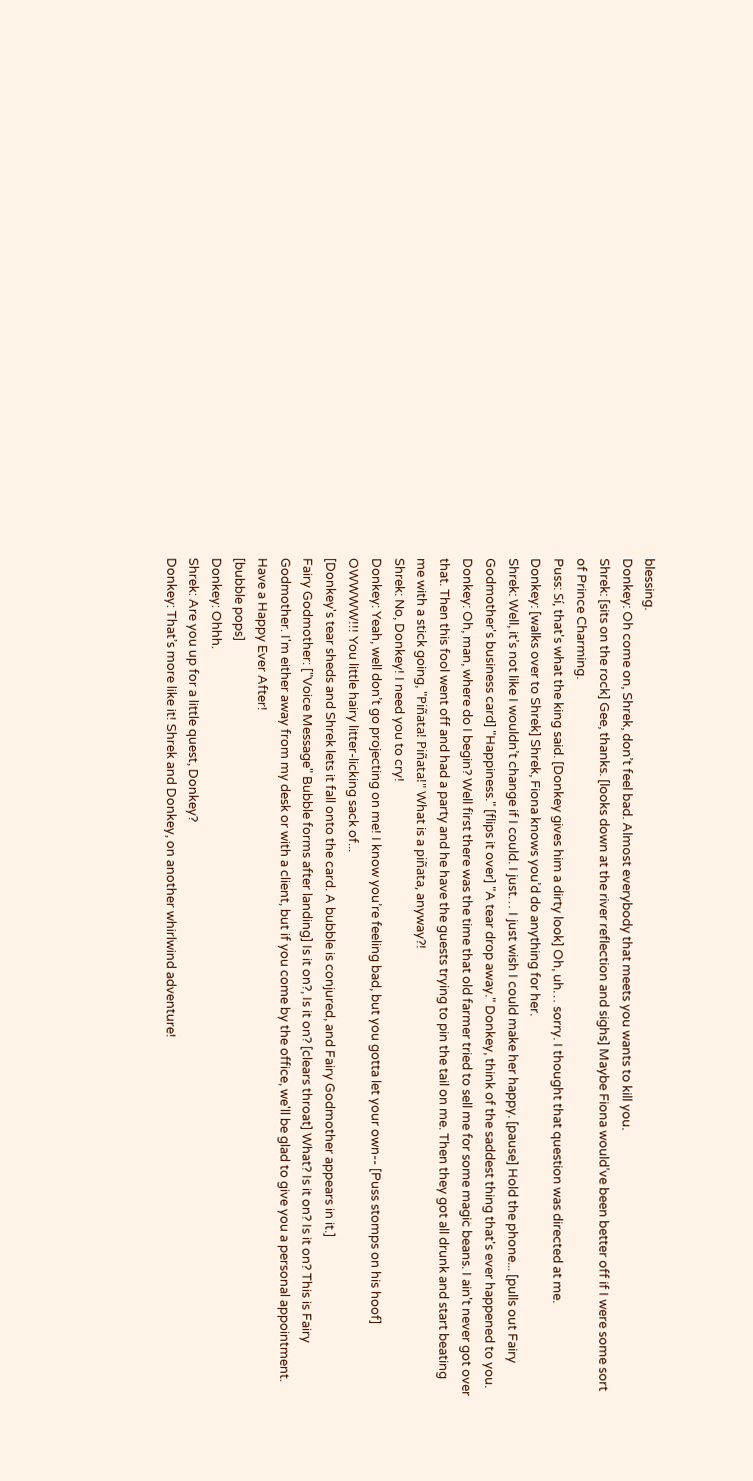blessing.
Donkey: Oh come on, Shrek, don’t feel bad. Almost everybody that meets you wants to kill you.
Shrek: [sits on the rock] Gee, thanks. [looks down at the river reflection and sighs] Maybe Fiona would’ve been better off if I were some sort of Prince Charming.
Puss: Sí, that's what the king said. [Donkey gives him a dirty look] Oh, uh… sorry. I thought that question was directed at me.
Donkey: [walks over to Shrek] Shrek, Fiona knows you’d do anything for her.
Shrek: Well, it’s not like I wouldn’t change if I could. I just… I just wish I could make her happy. [pause] Hold the phone... [pulls out Fairy Godmother's business card] "Happiness." [flips it over] "A tear drop away." Donkey, think of the saddest thing that's ever happened to you.
Donkey: Oh, man, where do I begin? Well first there was the time that old farmer tried to sell me for some magic beans. I ain't never got over that. Then this fool went off and had a party and he have the guests trying to pin the tail on me. Then they got all drunk and start beating me with a stick going, "Piñata! Piñata!" What is a piñata, anyway?!
Shrek: No, Donkey! I need you to cry!
Donkey: Yeah, well don’t go projecting on me! I know you’re feeling bad, but you gotta let your own-- [Puss stomps on his hoof] OWWWW!!! You little hairy litter-licking sack of...
[Donkey's tear sheds and Shrek lets it fall onto the card. A bubble is conjured, and Fairy Godmother appears in it.]
Fairy Godmother: ["Voice Message" Bubble forms after landing] Is it on?, Is it on? [clears throat] What? Is it on? Is it on? This is Fairy Godmother. I'm either away from my desk or with a client, but if you come by the office, we'll be glad to give you a personal appointment. Have a Happy Ever After!
[bubble pops]
Donkey: Ohhh.
Shrek: Are you up for a little quest, Donkey?
Donkey: That’s more like it! Shrek and Donkey, on another whirlwind adventure!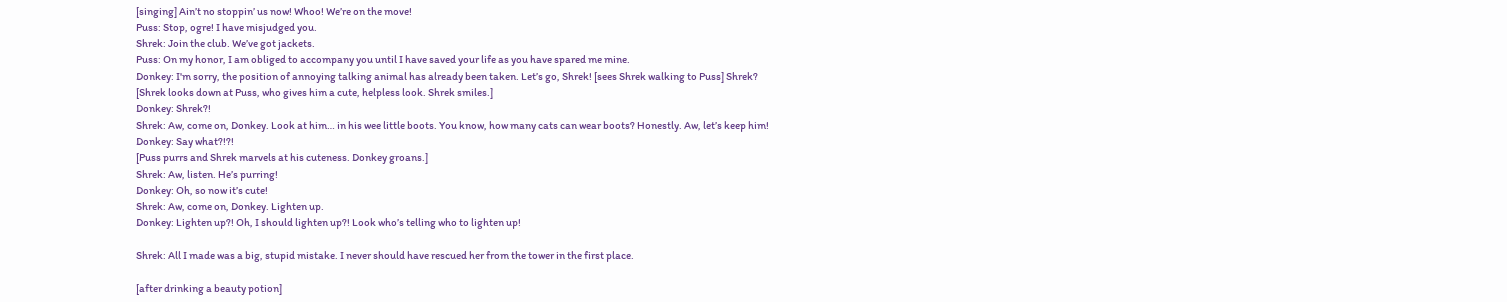[singing] Ain’t no stoppin’ us now! Whoo! We’re on the move!
Puss: Stop, ogre! I have misjudged you.
Shrek: Join the club. We’ve got jackets.
Puss: On my honor, I am obliged to accompany you until I have saved your life as you have spared me mine.
Donkey: I'm sorry, the position of annoying talking animal has already been taken. Let’s go, Shrek! [sees Shrek walking to Puss] Shrek?
[Shrek looks down at Puss, who gives him a cute, helpless look. Shrek smiles.]
Donkey: Shrek?!
Shrek: Aw, come on, Donkey. Look at him… in his wee little boots. You know, how many cats can wear boots? Honestly. Aw, let’s keep him!
Donkey: Say what?!?!
[Puss purrs and Shrek marvels at his cuteness. Donkey groans.]
Shrek: Aw, listen. He’s purring!
Donkey: Oh, so now it’s cute!
Shrek: Aw, come on, Donkey. Lighten up.
Donkey: Lighten up?! Oh, I should lighten up?! Look who’s telling who to lighten up!

Shrek: All I made was a big, stupid mistake. I never should have rescued her from the tower in the first place.

[after drinking a beauty potion]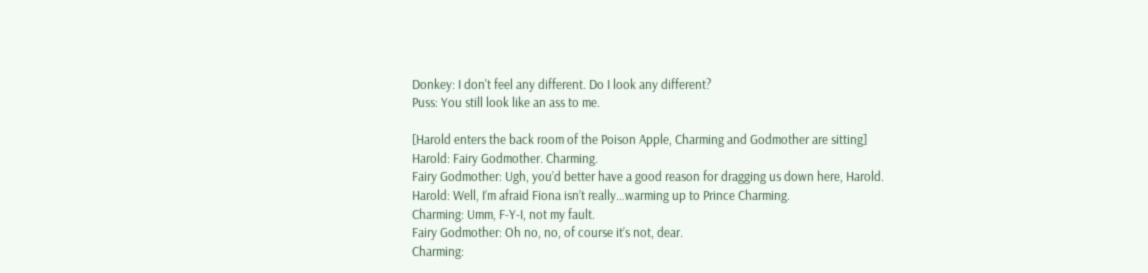Donkey: I don't feel any different. Do I look any different?
Puss: You still look like an ass to me.

[Harold enters the back room of the Poison Apple, Charming and Godmother are sitting]
Harold: Fairy Godmother. Charming.
Fairy Godmother: Ugh, you’d better have a good reason for dragging us down here, Harold.
Harold: Well, I’m afraid Fiona isn’t really…warming up to Prince Charming.
Charming: Umm, F-Y-I, not my fault.
Fairy Godmother: Oh no, no, of course it’s not, dear.
Charming: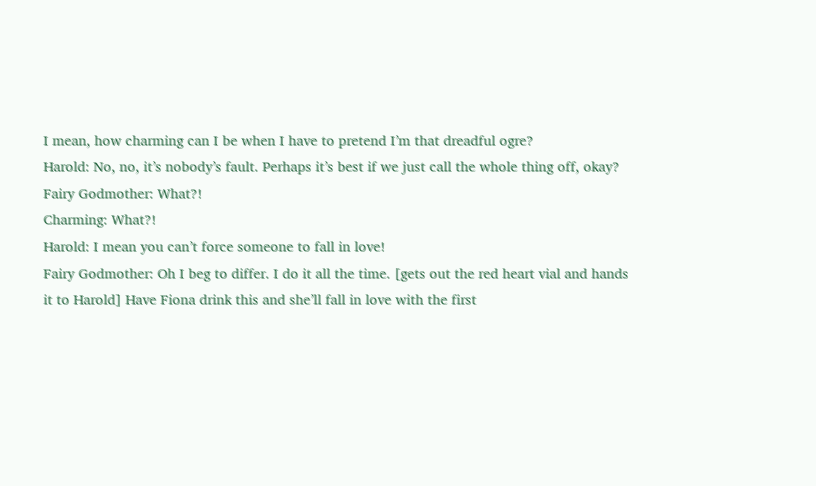I mean, how charming can I be when I have to pretend I’m that dreadful ogre?
Harold: No, no, it’s nobody’s fault. Perhaps it’s best if we just call the whole thing off, okay?
Fairy Godmother: What?!
Charming: What?!
Harold: I mean you can’t force someone to fall in love!
Fairy Godmother: Oh I beg to differ. I do it all the time. [gets out the red heart vial and hands it to Harold] Have Fiona drink this and she’ll fall in love with the first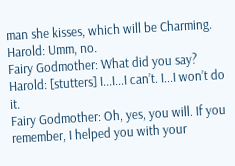man she kisses, which will be Charming.
Harold: Umm, no.
Fairy Godmother: What did you say?
Harold: [stutters] I...I...I can’t. I...I won’t do it.
Fairy Godmother: Oh, yes, you will. If you remember, I helped you with your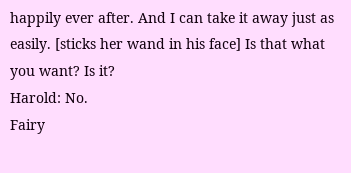happily ever after. And I can take it away just as easily. [sticks her wand in his face] Is that what you want? Is it?
Harold: No.
Fairy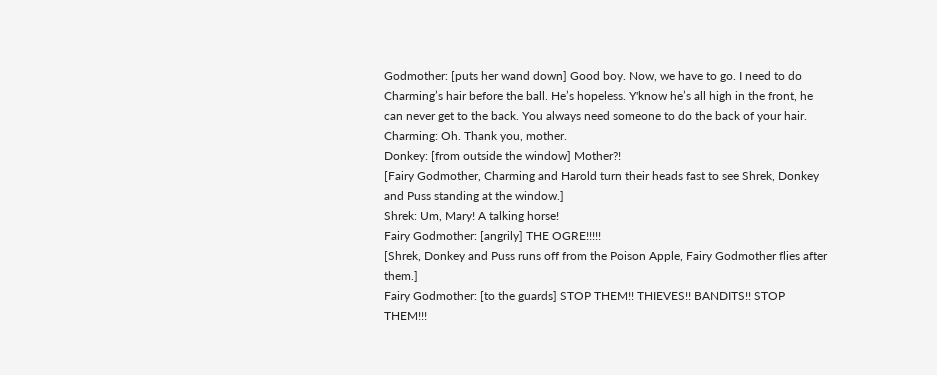Godmother: [puts her wand down] Good boy. Now, we have to go. I need to do Charming’s hair before the ball. He’s hopeless. Y'know he’s all high in the front, he can never get to the back. You always need someone to do the back of your hair.
Charming: Oh. Thank you, mother.
Donkey: [from outside the window] Mother?!
[Fairy Godmother, Charming and Harold turn their heads fast to see Shrek, Donkey and Puss standing at the window.]
Shrek: Um, Mary! A talking horse!
Fairy Godmother: [angrily] THE OGRE!!!!!
[Shrek, Donkey and Puss runs off from the Poison Apple, Fairy Godmother flies after them.]
Fairy Godmother: [to the guards] STOP THEM!! THIEVES!! BANDITS!! STOP THEM!!!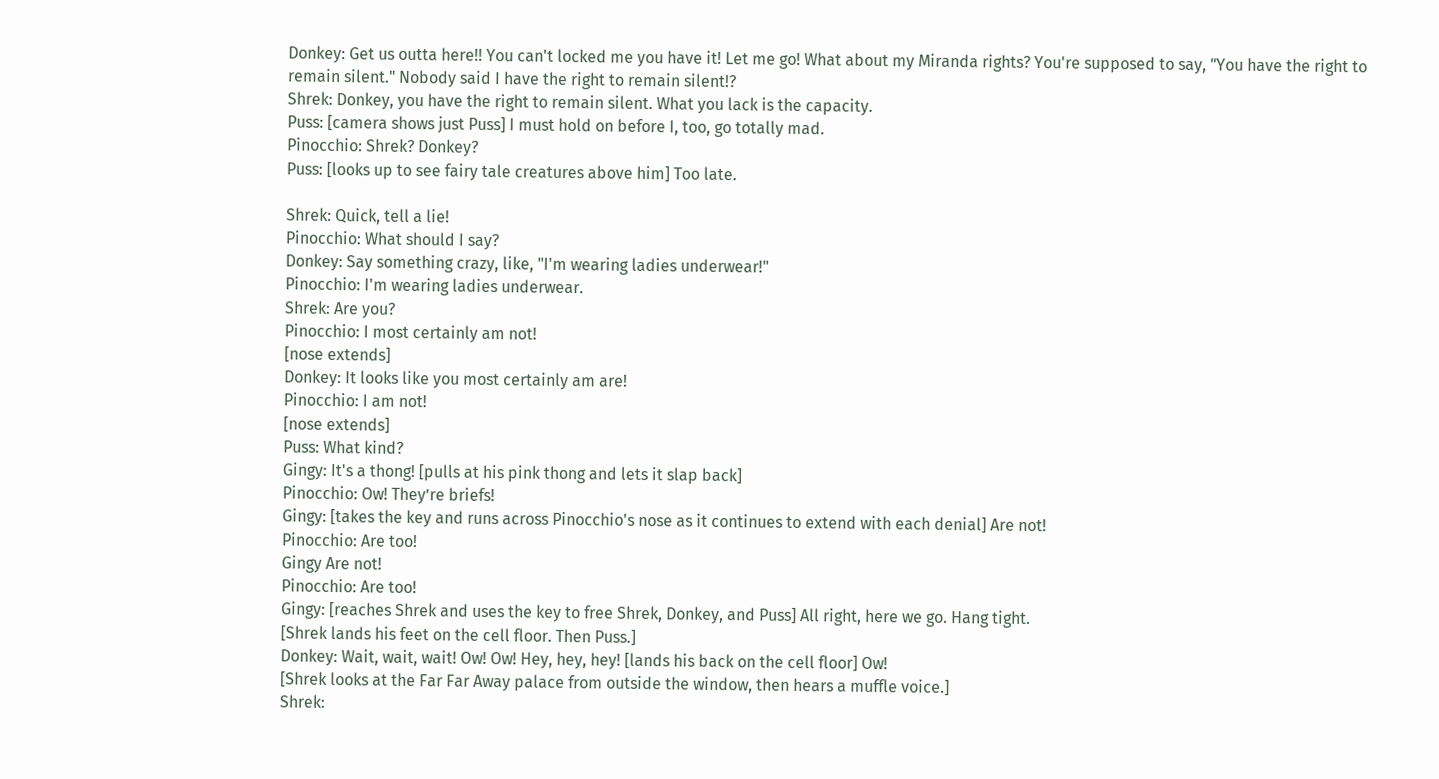Donkey: Get us outta here!! You can't locked me you have it! Let me go! What about my Miranda rights? You're supposed to say, "You have the right to remain silent." Nobody said I have the right to remain silent!?
Shrek: Donkey, you have the right to remain silent. What you lack is the capacity.
Puss: [camera shows just Puss] I must hold on before I, too, go totally mad.
Pinocchio: Shrek? Donkey?
Puss: [looks up to see fairy tale creatures above him] Too late.

Shrek: Quick, tell a lie!
Pinocchio: What should I say?
Donkey: Say something crazy, like, "I'm wearing ladies underwear!"
Pinocchio: I'm wearing ladies underwear.
Shrek: Are you?
Pinocchio: I most certainly am not!
[nose extends]
Donkey: It looks like you most certainly am are!
Pinocchio: I am not!
[nose extends]
Puss: What kind?
Gingy: It's a thong! [pulls at his pink thong and lets it slap back]
Pinocchio: Ow! They’re briefs!
Gingy: [takes the key and runs across Pinocchio's nose as it continues to extend with each denial] Are not!
Pinocchio: Are too!
Gingy Are not!
Pinocchio: Are too!
Gingy: [reaches Shrek and uses the key to free Shrek, Donkey, and Puss] All right, here we go. Hang tight.
[Shrek lands his feet on the cell floor. Then Puss.]
Donkey: Wait, wait, wait! Ow! Ow! Hey, hey, hey! [lands his back on the cell floor] Ow!
[Shrek looks at the Far Far Away palace from outside the window, then hears a muffle voice.]
Shrek: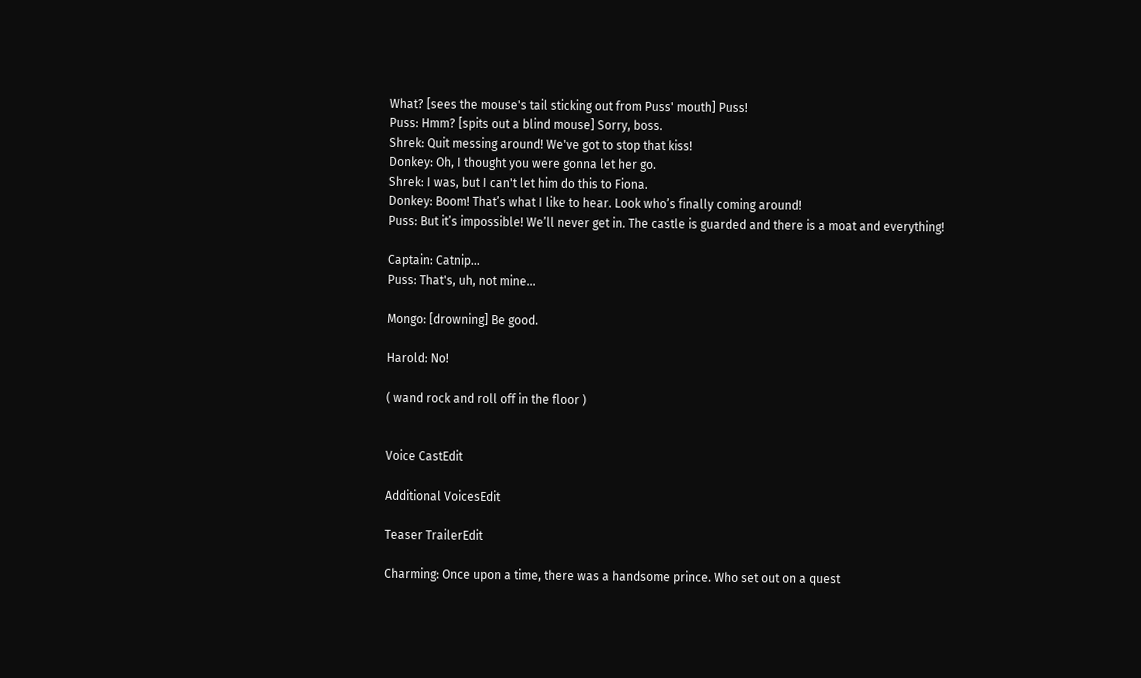What? [sees the mouse's tail sticking out from Puss' mouth] Puss!
Puss: Hmm? [spits out a blind mouse] Sorry, boss.
Shrek: Quit messing around! We've got to stop that kiss!
Donkey: Oh, I thought you were gonna let her go.
Shrek: I was, but I can't let him do this to Fiona.
Donkey: Boom! That’s what I like to hear. Look who’s finally coming around!
Puss: But it’s impossible! We’ll never get in. The castle is guarded and there is a moat and everything!

Captain: Catnip...
Puss: That's, uh, not mine...

Mongo: [drowning] Be good.

Harold: No!

( wand rock and roll off in the floor )


Voice CastEdit

Additional VoicesEdit

Teaser TrailerEdit

Charming: Once upon a time, there was a handsome prince. Who set out on a quest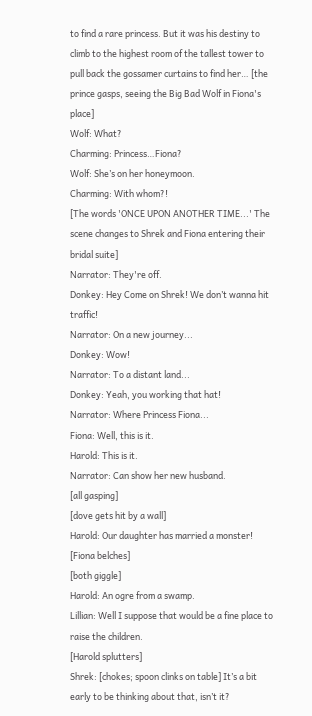to find a rare princess. But it was his destiny to climb to the highest room of the tallest tower to pull back the gossamer curtains to find her… [the prince gasps, seeing the Big Bad Wolf in Fiona's place]
Wolf: What?
Charming: Princess…Fiona?
Wolf: She’s on her honeymoon.
Charming: With whom?!
[The words 'ONCE UPON ANOTHER TIME...' The scene changes to Shrek and Fiona entering their bridal suite]
Narrator: They're off.
Donkey: Hey Come on Shrek! We don’t wanna hit traffic!
Narrator: On a new journey...
Donkey: Wow!
Narrator: To a distant land...
Donkey: Yeah, you working that hat!
Narrator: Where Princess Fiona...
Fiona: Well, this is it.
Harold: This is it.
Narrator: Can show her new husband.
[all gasping]
[dove gets hit by a wall]
Harold: Our daughter has married a monster!
[Fiona belches]
[both giggle]
Harold: An ogre from a swamp.
Lillian: Well I suppose that would be a fine place to raise the children.
[Harold splutters]
Shrek: [chokes; spoon clinks on table] It’s a bit early to be thinking about that, isn’t it?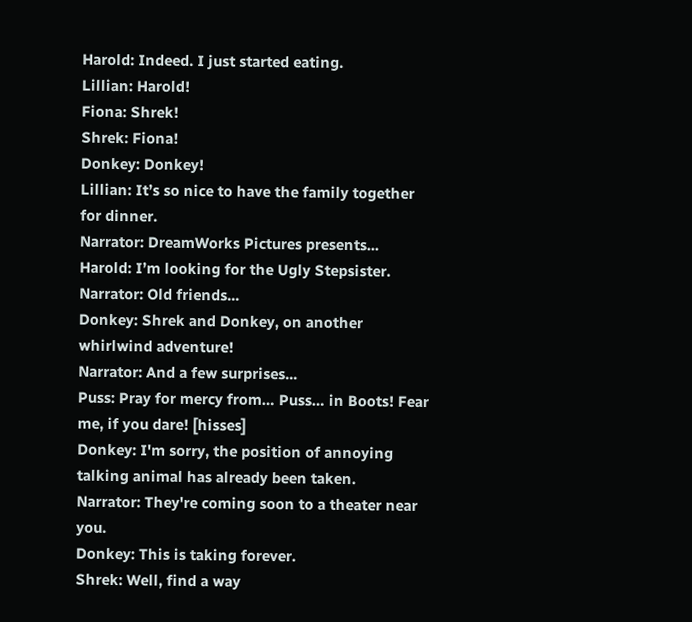Harold: Indeed. I just started eating.
Lillian: Harold!
Fiona: Shrek!
Shrek: Fiona!
Donkey: Donkey!
Lillian: It’s so nice to have the family together for dinner.
Narrator: DreamWorks Pictures presents...
Harold: I’m looking for the Ugly Stepsister.
Narrator: Old friends...
Donkey: Shrek and Donkey, on another whirlwind adventure!
Narrator: And a few surprises...
Puss: Pray for mercy from… Puss… in Boots! Fear me, if you dare! [hisses]
Donkey: I'm sorry, the position of annoying talking animal has already been taken.
Narrator: They're coming soon to a theater near you.
Donkey: This is taking forever.
Shrek: Well, find a way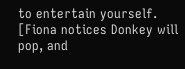to entertain yourself.
[Fiona notices Donkey will pop, and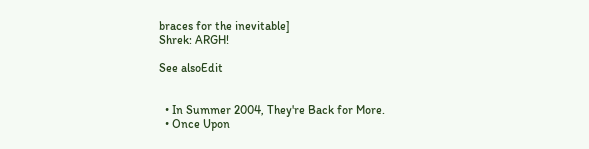braces for the inevitable]
Shrek: ARGH!

See alsoEdit


  • In Summer 2004, They're Back for More.
  • Once Upon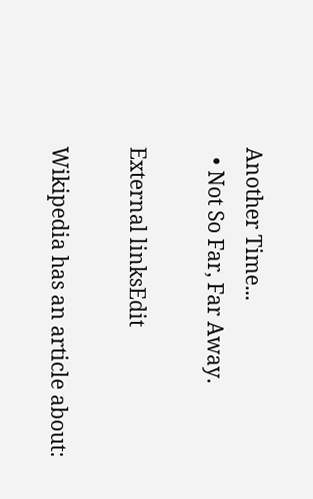Another Time...
  • Not So Far, Far Away.

External linksEdit

Wikipedia has an article about: